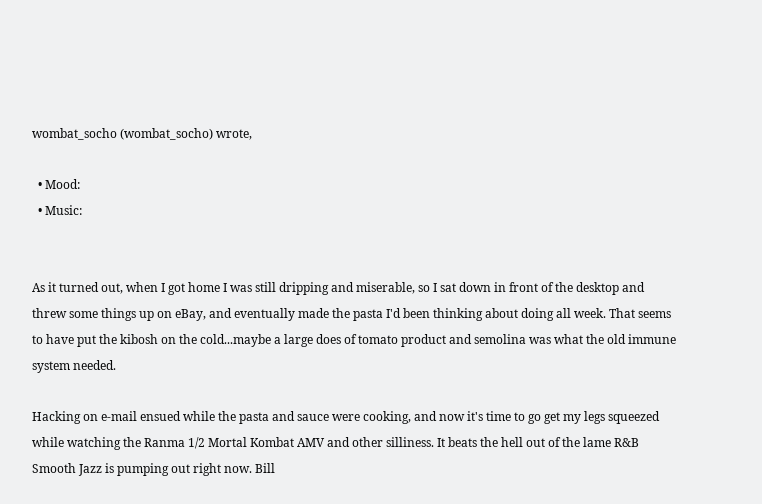wombat_socho (wombat_socho) wrote,

  • Mood:
  • Music:


As it turned out, when I got home I was still dripping and miserable, so I sat down in front of the desktop and threw some things up on eBay, and eventually made the pasta I'd been thinking about doing all week. That seems to have put the kibosh on the cold...maybe a large does of tomato product and semolina was what the old immune system needed.

Hacking on e-mail ensued while the pasta and sauce were cooking, and now it's time to go get my legs squeezed while watching the Ranma 1/2 Mortal Kombat AMV and other silliness. It beats the hell out of the lame R&B Smooth Jazz is pumping out right now. Bill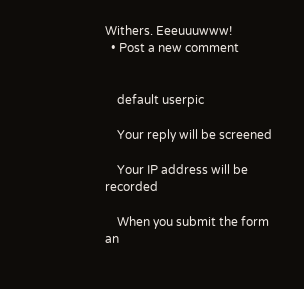Withers. Eeeuuuwww!
  • Post a new comment


    default userpic

    Your reply will be screened

    Your IP address will be recorded

    When you submit the form an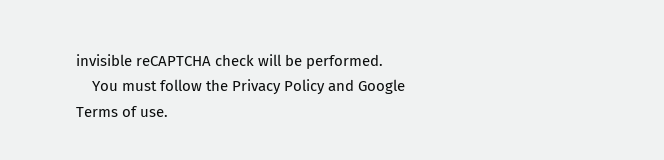invisible reCAPTCHA check will be performed.
    You must follow the Privacy Policy and Google Terms of use.